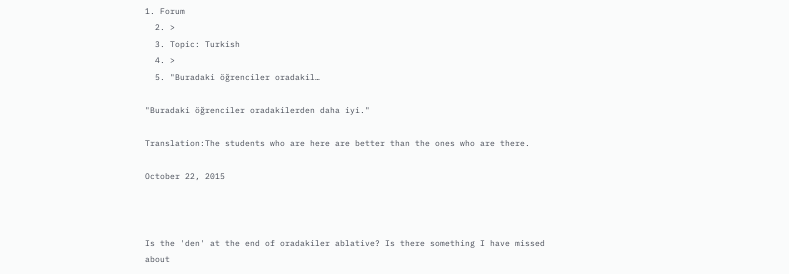1. Forum
  2. >
  3. Topic: Turkish
  4. >
  5. "Buradaki öğrenciler oradakil…

"Buradaki öğrenciler oradakilerden daha iyi."

Translation:The students who are here are better than the ones who are there.

October 22, 2015



Is the 'den' at the end of oradakiler ablative? Is there something I have missed about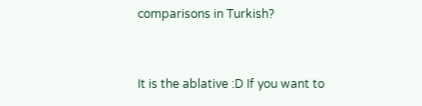comparisons in Turkish?


It is the ablative :D If you want to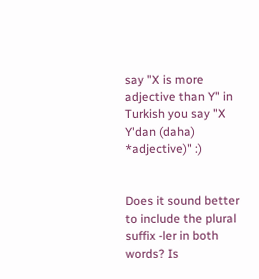say "X is more adjective than Y" in Turkish you say "X Y'dan (daha) *adjective)" :)


Does it sound better to include the plural suffix -ler in both words? Is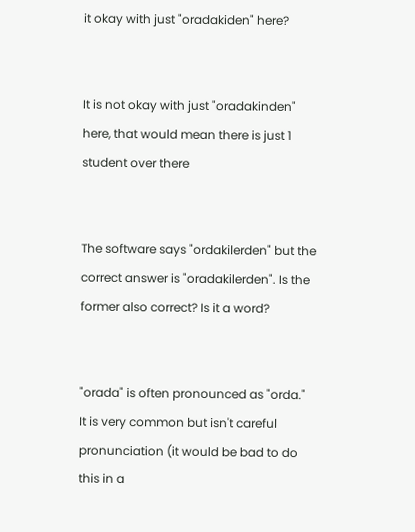it okay with just "oradakiden" here?


It is not okay with just "oradakinden" here, that would mean there is just 1 student over there


The software says "ordakilerden" but the correct answer is "oradakilerden". Is the former also correct? Is it a word?


"orada" is often pronounced as "orda." It is very common but isn't careful pronunciation (it would be bad to do this in a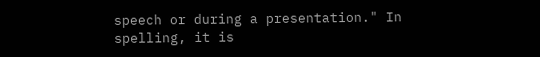speech or during a presentation." In spelling, it is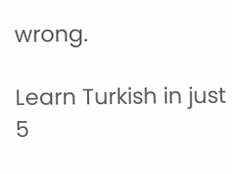wrong.

Learn Turkish in just 5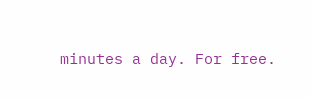minutes a day. For free.